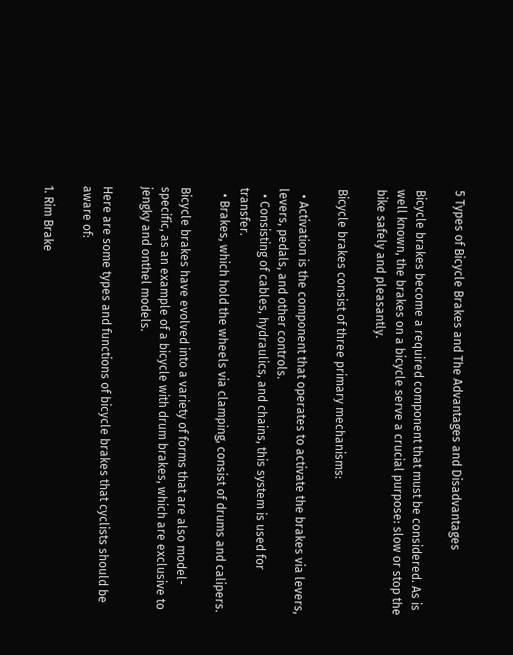5 Types of Bicycle Brakes and The Advantages and Disadvantages

Bicycle brakes become a required component that must be considered. As is well known, the brakes on a bicycle serve a crucial purpose: slow or stop the bike safely and pleasantly.

Bicycle brakes consist of three primary mechanisms:

  • Activation is the component that operates to activate the brakes via levers, levers, pedals, and other controls.
  • Consisting of cables, hydraulics, and chains, this system is used for transfer.
  • Brakes, which hold the wheels via clamping, consist of drums and calipers.

Bicycle brakes have evolved into a variety of forms that are also model-specific, as an example of a bicycle with drum brakes, which are exclusive to jengky and onthel models.

Here are some types and functions of bicycle brakes that cyclists should be aware of:

1. Rim Brake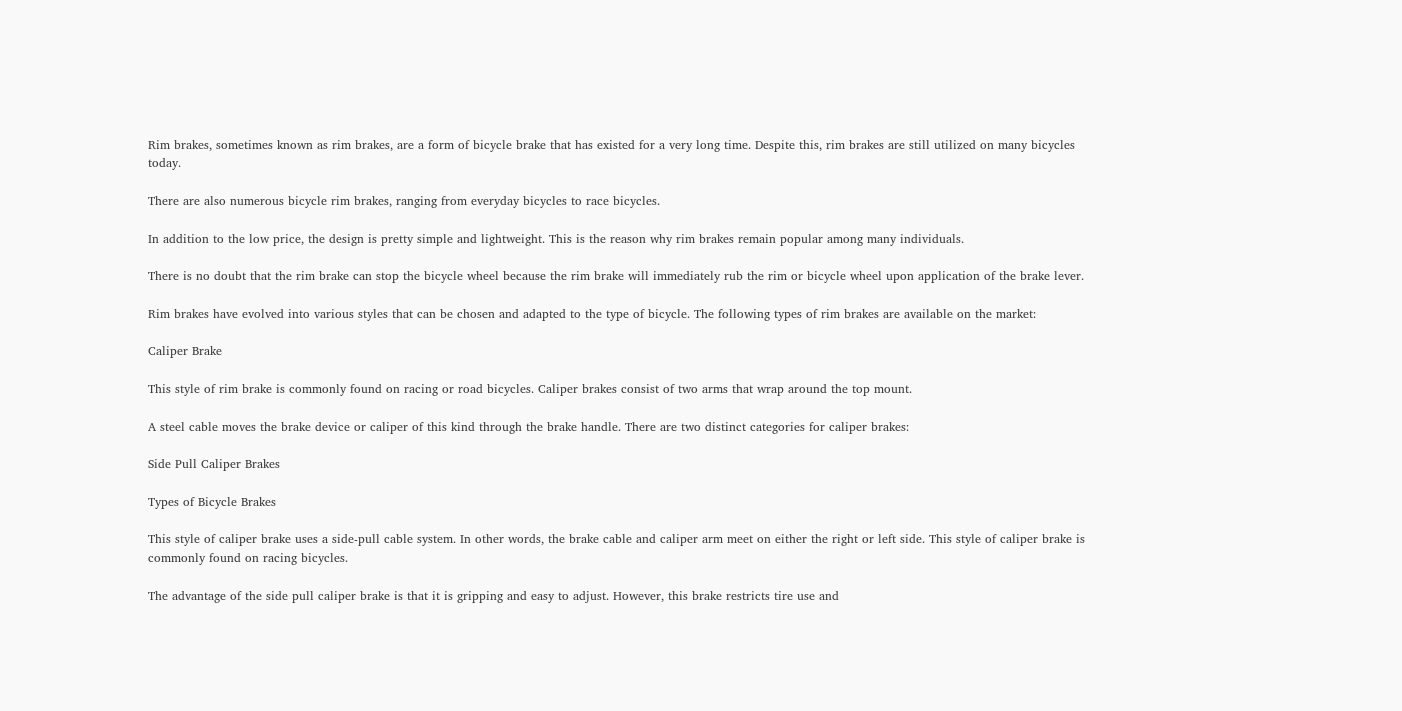Rim brakes, sometimes known as rim brakes, are a form of bicycle brake that has existed for a very long time. Despite this, rim brakes are still utilized on many bicycles today.

There are also numerous bicycle rim brakes, ranging from everyday bicycles to race bicycles.

In addition to the low price, the design is pretty simple and lightweight. This is the reason why rim brakes remain popular among many individuals.

There is no doubt that the rim brake can stop the bicycle wheel because the rim brake will immediately rub the rim or bicycle wheel upon application of the brake lever.

Rim brakes have evolved into various styles that can be chosen and adapted to the type of bicycle. The following types of rim brakes are available on the market:

Caliper Brake

This style of rim brake is commonly found on racing or road bicycles. Caliper brakes consist of two arms that wrap around the top mount.

A steel cable moves the brake device or caliper of this kind through the brake handle. There are two distinct categories for caliper brakes:

Side Pull Caliper Brakes

Types of Bicycle Brakes

This style of caliper brake uses a side-pull cable system. In other words, the brake cable and caliper arm meet on either the right or left side. This style of caliper brake is commonly found on racing bicycles.

The advantage of the side pull caliper brake is that it is gripping and easy to adjust. However, this brake restricts tire use and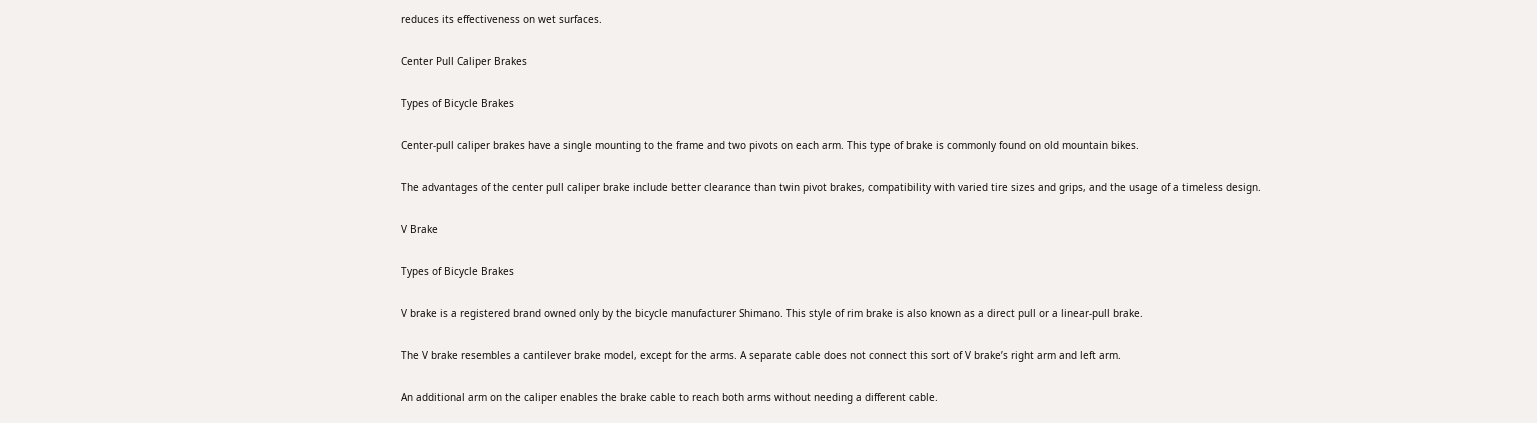reduces its effectiveness on wet surfaces.

Center Pull Caliper Brakes

Types of Bicycle Brakes

Center-pull caliper brakes have a single mounting to the frame and two pivots on each arm. This type of brake is commonly found on old mountain bikes.

The advantages of the center pull caliper brake include better clearance than twin pivot brakes, compatibility with varied tire sizes and grips, and the usage of a timeless design.

V Brake

Types of Bicycle Brakes

V brake is a registered brand owned only by the bicycle manufacturer Shimano. This style of rim brake is also known as a direct pull or a linear-pull brake.

The V brake resembles a cantilever brake model, except for the arms. A separate cable does not connect this sort of V brake’s right arm and left arm.

An additional arm on the caliper enables the brake cable to reach both arms without needing a different cable.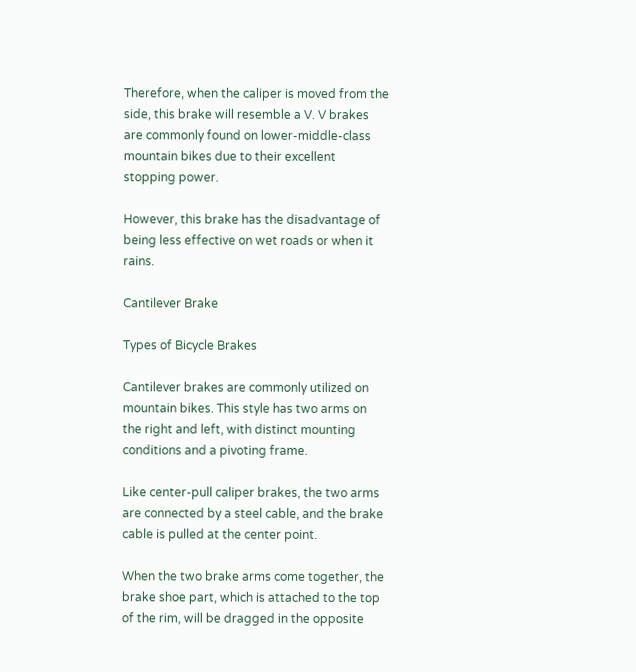Therefore, when the caliper is moved from the side, this brake will resemble a V. V brakes are commonly found on lower-middle-class mountain bikes due to their excellent stopping power.

However, this brake has the disadvantage of being less effective on wet roads or when it rains.

Cantilever Brake

Types of Bicycle Brakes

Cantilever brakes are commonly utilized on mountain bikes. This style has two arms on the right and left, with distinct mounting conditions and a pivoting frame.

Like center-pull caliper brakes, the two arms are connected by a steel cable, and the brake cable is pulled at the center point.

When the two brake arms come together, the brake shoe part, which is attached to the top of the rim, will be dragged in the opposite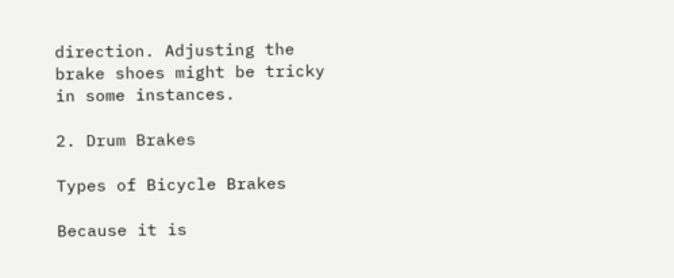direction. Adjusting the brake shoes might be tricky in some instances.

2. Drum Brakes

Types of Bicycle Brakes

Because it is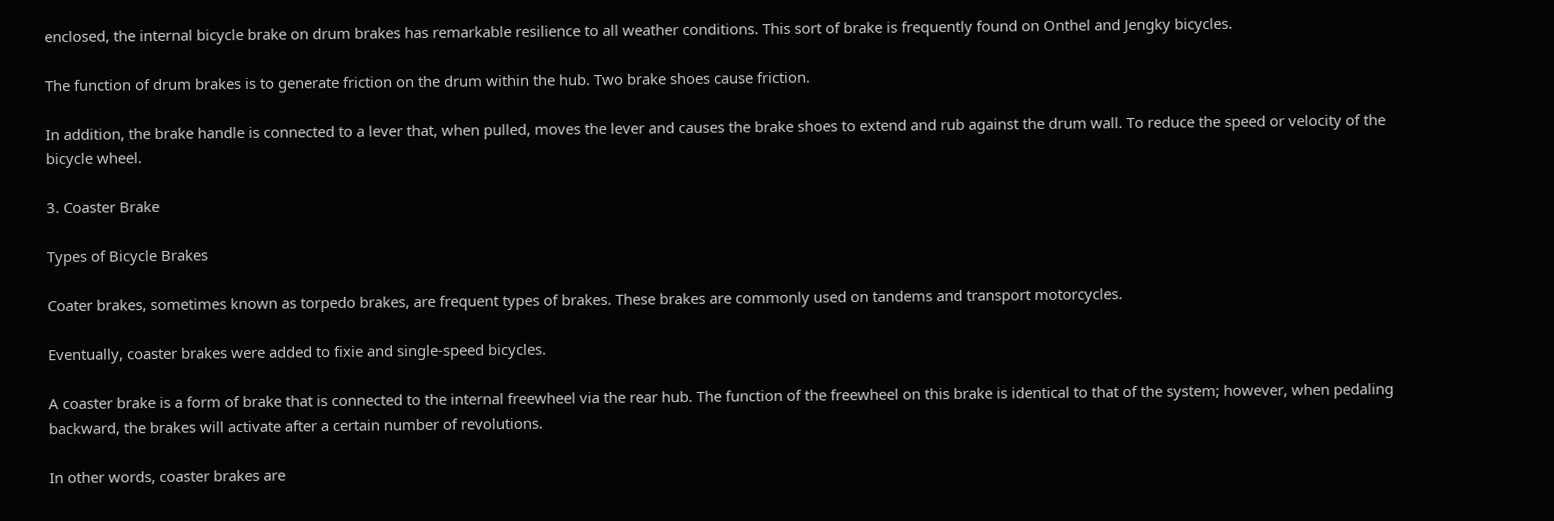enclosed, the internal bicycle brake on drum brakes has remarkable resilience to all weather conditions. This sort of brake is frequently found on Onthel and Jengky bicycles.

The function of drum brakes is to generate friction on the drum within the hub. Two brake shoes cause friction.

In addition, the brake handle is connected to a lever that, when pulled, moves the lever and causes the brake shoes to extend and rub against the drum wall. To reduce the speed or velocity of the bicycle wheel.

3. Coaster Brake

Types of Bicycle Brakes

Coater brakes, sometimes known as torpedo brakes, are frequent types of brakes. These brakes are commonly used on tandems and transport motorcycles.

Eventually, coaster brakes were added to fixie and single-speed bicycles.

A coaster brake is a form of brake that is connected to the internal freewheel via the rear hub. The function of the freewheel on this brake is identical to that of the system; however, when pedaling backward, the brakes will activate after a certain number of revolutions.

In other words, coaster brakes are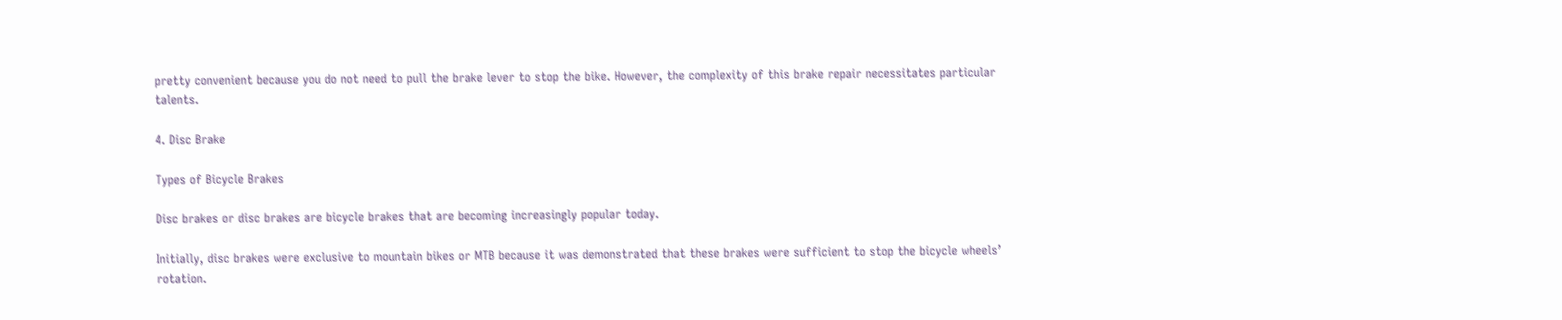pretty convenient because you do not need to pull the brake lever to stop the bike. However, the complexity of this brake repair necessitates particular talents.

4. Disc Brake

Types of Bicycle Brakes

Disc brakes or disc brakes are bicycle brakes that are becoming increasingly popular today.

Initially, disc brakes were exclusive to mountain bikes or MTB because it was demonstrated that these brakes were sufficient to stop the bicycle wheels’ rotation.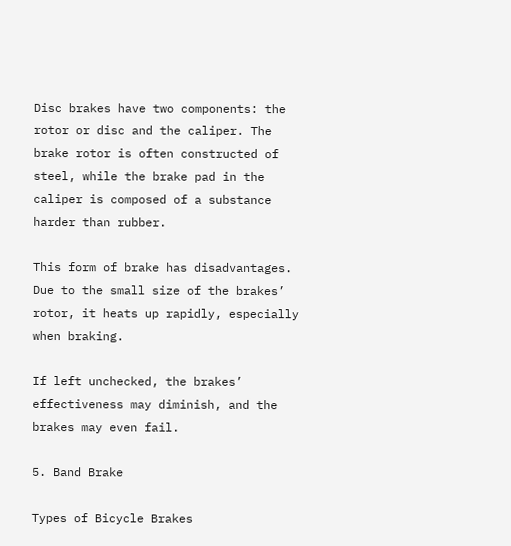Disc brakes have two components: the rotor or disc and the caliper. The brake rotor is often constructed of steel, while the brake pad in the caliper is composed of a substance harder than rubber.

This form of brake has disadvantages. Due to the small size of the brakes’ rotor, it heats up rapidly, especially when braking.

If left unchecked, the brakes’ effectiveness may diminish, and the brakes may even fail.

5. Band Brake

Types of Bicycle Brakes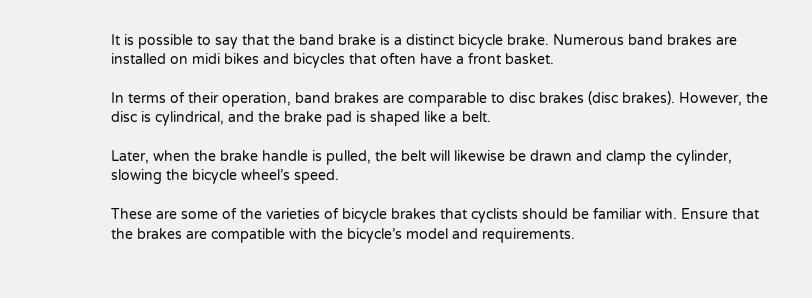It is possible to say that the band brake is a distinct bicycle brake. Numerous band brakes are installed on midi bikes and bicycles that often have a front basket.

In terms of their operation, band brakes are comparable to disc brakes (disc brakes). However, the disc is cylindrical, and the brake pad is shaped like a belt.

Later, when the brake handle is pulled, the belt will likewise be drawn and clamp the cylinder, slowing the bicycle wheel’s speed.

These are some of the varieties of bicycle brakes that cyclists should be familiar with. Ensure that the brakes are compatible with the bicycle’s model and requirements.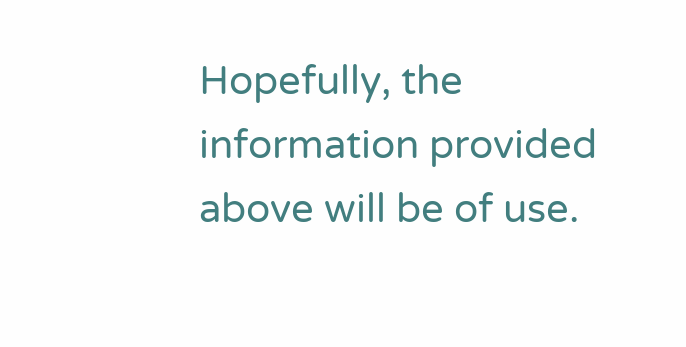Hopefully, the information provided above will be of use.